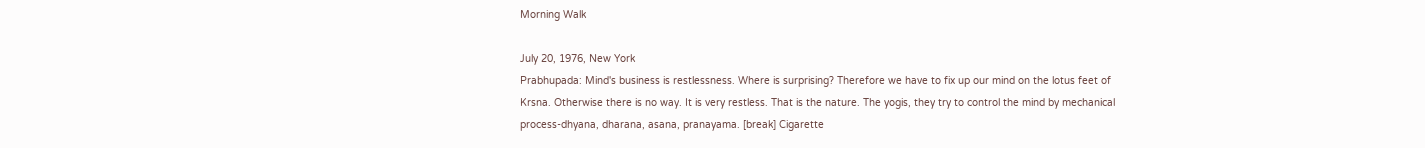Morning Walk

July 20, 1976, New York
Prabhupada: Mind's business is restlessness. Where is surprising? Therefore we have to fix up our mind on the lotus feet of Krsna. Otherwise there is no way. It is very restless. That is the nature. The yogis, they try to control the mind by mechanical process-dhyana, dharana, asana, pranayama. [break] Cigarette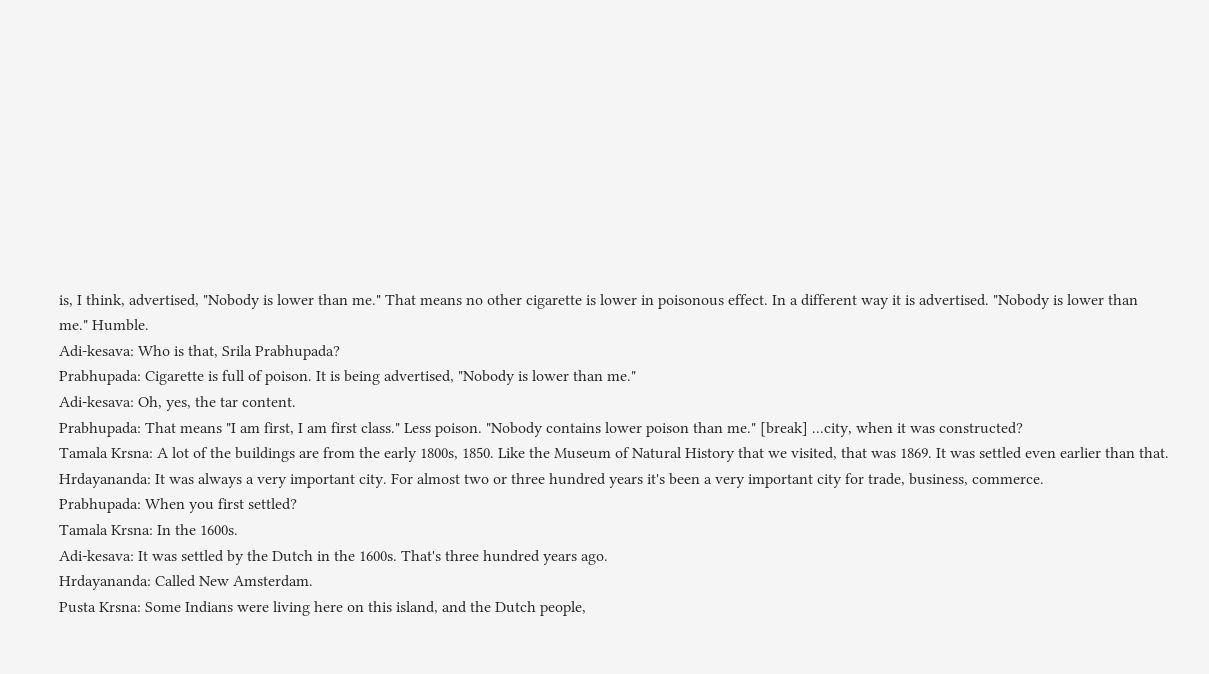is, I think, advertised, "Nobody is lower than me." That means no other cigarette is lower in poisonous effect. In a different way it is advertised. "Nobody is lower than me." Humble.
Adi-kesava: Who is that, Srila Prabhupada?
Prabhupada: Cigarette is full of poison. It is being advertised, "Nobody is lower than me."
Adi-kesava: Oh, yes, the tar content.
Prabhupada: That means "I am first, I am first class." Less poison. "Nobody contains lower poison than me." [break] ...city, when it was constructed?
Tamala Krsna: A lot of the buildings are from the early 1800s, 1850. Like the Museum of Natural History that we visited, that was 1869. It was settled even earlier than that.
Hrdayananda: It was always a very important city. For almost two or three hundred years it's been a very important city for trade, business, commerce.
Prabhupada: When you first settled?
Tamala Krsna: In the 1600s.
Adi-kesava: It was settled by the Dutch in the 1600s. That's three hundred years ago.
Hrdayananda: Called New Amsterdam.
Pusta Krsna: Some Indians were living here on this island, and the Dutch people,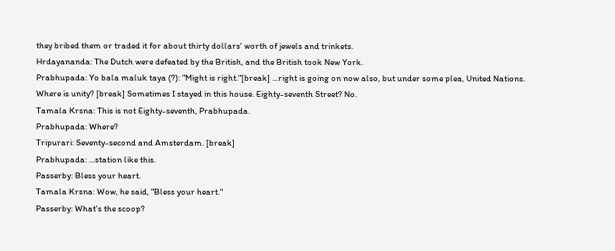they bribed them or traded it for about thirty dollars' worth of jewels and trinkets.
Hrdayananda: The Dutch were defeated by the British, and the British took New York.
Prabhupada: Yo bala maluk taya (?): "Might is right."[break] ...right is going on now also, but under some plea, United Nations. Where is unity? [break] Sometimes I stayed in this house. Eighty-seventh Street? No.
Tamala Krsna: This is not Eighty-seventh, Prabhupada.
Prabhupada: Where?
Tripurari: Seventy-second and Amsterdam. [break]
Prabhupada: ...station like this.
Passerby: Bless your heart.
Tamala Krsna: Wow, he said, "Bless your heart."
Passerby: What's the scoop?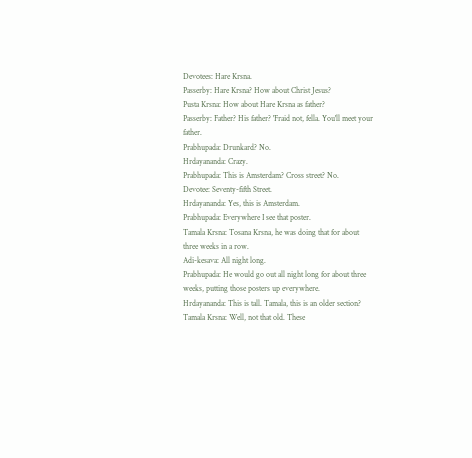Devotees: Hare Krsna.
Passerby: Hare Krsna? How about Christ Jesus?
Pusta Krsna: How about Hare Krsna as father?
Passerby: Father? His father? 'Fraid not, fella. You'll meet your father.
Prabhupada: Drunkard? No.
Hrdayananda: Crazy.
Prabhupada: This is Amsterdam? Cross street? No.
Devotee: Seventy-fifth Street.
Hrdayananda: Yes, this is Amsterdam.
Prabhupada: Everywhere I see that poster.
Tamala Krsna: Tosana Krsna, he was doing that for about three weeks in a row.
Adi-kesava: All night long.
Prabhupada: He would go out all night long for about three weeks, putting those posters up everywhere.
Hrdayananda: This is tall. Tamala, this is an older section?
Tamala Krsna: Well, not that old. These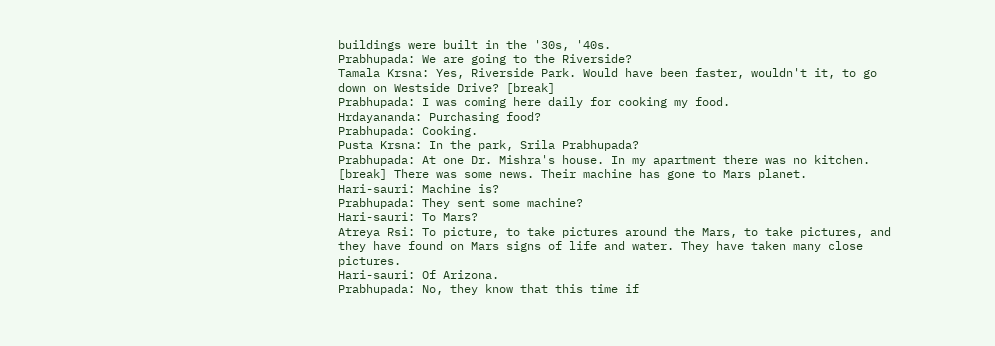buildings were built in the '30s, '40s.
Prabhupada: We are going to the Riverside?
Tamala Krsna: Yes, Riverside Park. Would have been faster, wouldn't it, to go down on Westside Drive? [break]
Prabhupada: I was coming here daily for cooking my food.
Hrdayananda: Purchasing food?
Prabhupada: Cooking.
Pusta Krsna: In the park, Srila Prabhupada?
Prabhupada: At one Dr. Mishra's house. In my apartment there was no kitchen. [break] There was some news. Their machine has gone to Mars planet.
Hari-sauri: Machine is?
Prabhupada: They sent some machine?
Hari-sauri: To Mars?
Atreya Rsi: To picture, to take pictures around the Mars, to take pictures, and they have found on Mars signs of life and water. They have taken many close pictures.
Hari-sauri: Of Arizona.
Prabhupada: No, they know that this time if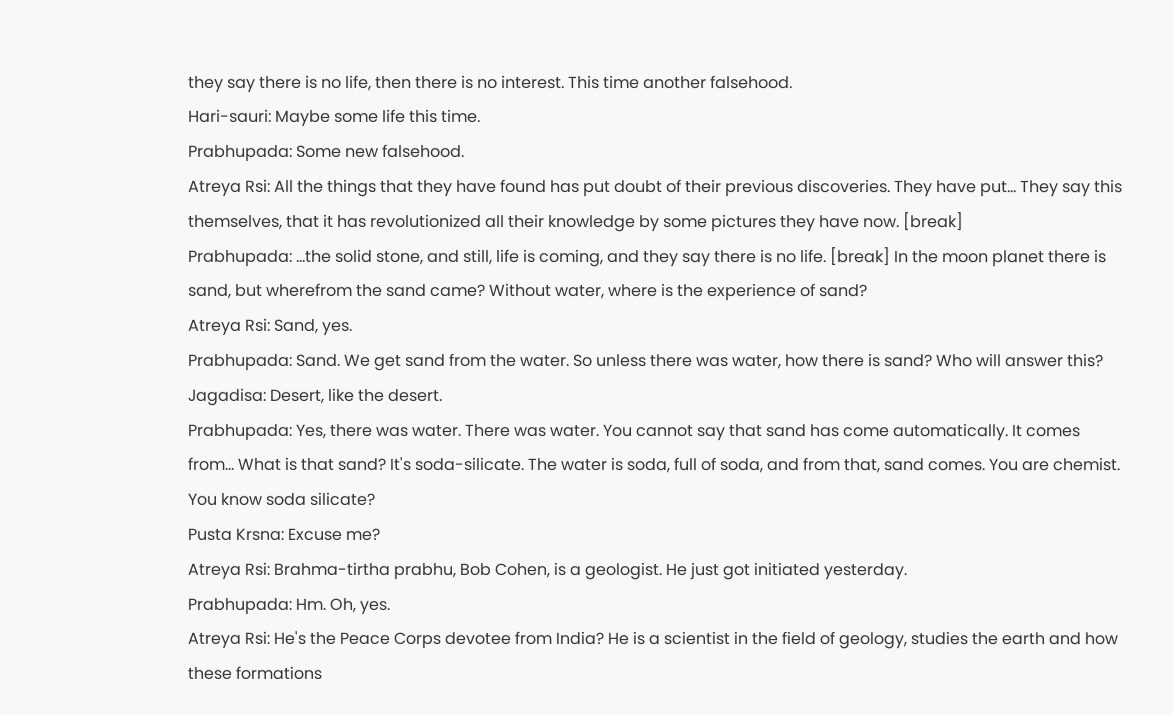they say there is no life, then there is no interest. This time another falsehood.
Hari-sauri: Maybe some life this time.
Prabhupada: Some new falsehood.
Atreya Rsi: All the things that they have found has put doubt of their previous discoveries. They have put... They say this themselves, that it has revolutionized all their knowledge by some pictures they have now. [break]
Prabhupada: ...the solid stone, and still, life is coming, and they say there is no life. [break] In the moon planet there is sand, but wherefrom the sand came? Without water, where is the experience of sand?
Atreya Rsi: Sand, yes.
Prabhupada: Sand. We get sand from the water. So unless there was water, how there is sand? Who will answer this?
Jagadisa: Desert, like the desert.
Prabhupada: Yes, there was water. There was water. You cannot say that sand has come automatically. It comes from... What is that sand? It's soda-silicate. The water is soda, full of soda, and from that, sand comes. You are chemist. You know soda silicate?
Pusta Krsna: Excuse me?
Atreya Rsi: Brahma-tirtha prabhu, Bob Cohen, is a geologist. He just got initiated yesterday.
Prabhupada: Hm. Oh, yes.
Atreya Rsi: He's the Peace Corps devotee from India? He is a scientist in the field of geology, studies the earth and how these formations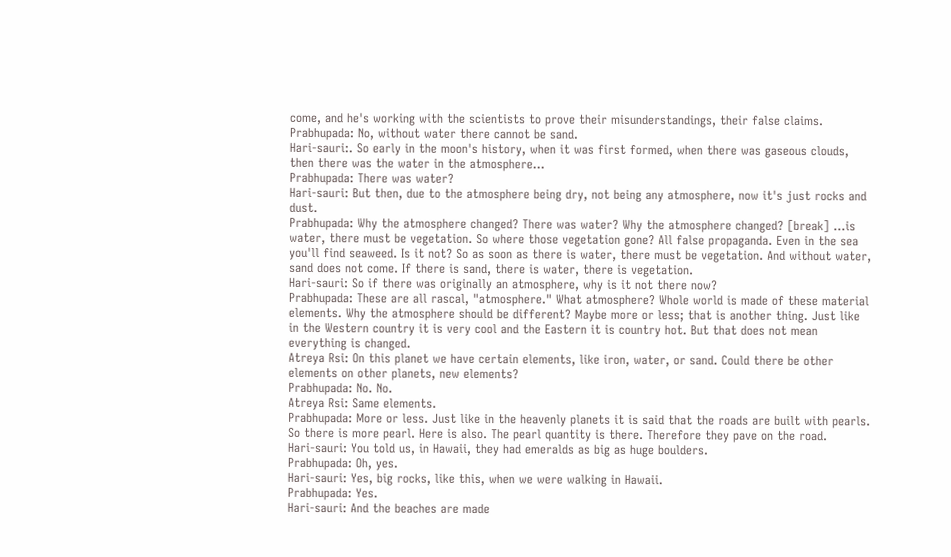come, and he's working with the scientists to prove their misunderstandings, their false claims.
Prabhupada: No, without water there cannot be sand.
Hari-sauri:. So early in the moon's history, when it was first formed, when there was gaseous clouds, then there was the water in the atmosphere...
Prabhupada: There was water?
Hari-sauri: But then, due to the atmosphere being dry, not being any atmosphere, now it's just rocks and dust.
Prabhupada: Why the atmosphere changed? There was water? Why the atmosphere changed? [break] ...is water, there must be vegetation. So where those vegetation gone? All false propaganda. Even in the sea you'll find seaweed. Is it not? So as soon as there is water, there must be vegetation. And without water, sand does not come. If there is sand, there is water, there is vegetation.
Hari-sauri: So if there was originally an atmosphere, why is it not there now?
Prabhupada: These are all rascal, "atmosphere." What atmosphere? Whole world is made of these material elements. Why the atmosphere should be different? Maybe more or less; that is another thing. Just like in the Western country it is very cool and the Eastern it is country hot. But that does not mean everything is changed.
Atreya Rsi: On this planet we have certain elements, like iron, water, or sand. Could there be other elements on other planets, new elements?
Prabhupada: No. No.
Atreya Rsi: Same elements.
Prabhupada: More or less. Just like in the heavenly planets it is said that the roads are built with pearls. So there is more pearl. Here is also. The pearl quantity is there. Therefore they pave on the road.
Hari-sauri: You told us, in Hawaii, they had emeralds as big as huge boulders.
Prabhupada: Oh, yes.
Hari-sauri: Yes, big rocks, like this, when we were walking in Hawaii.
Prabhupada: Yes.
Hari-sauri: And the beaches are made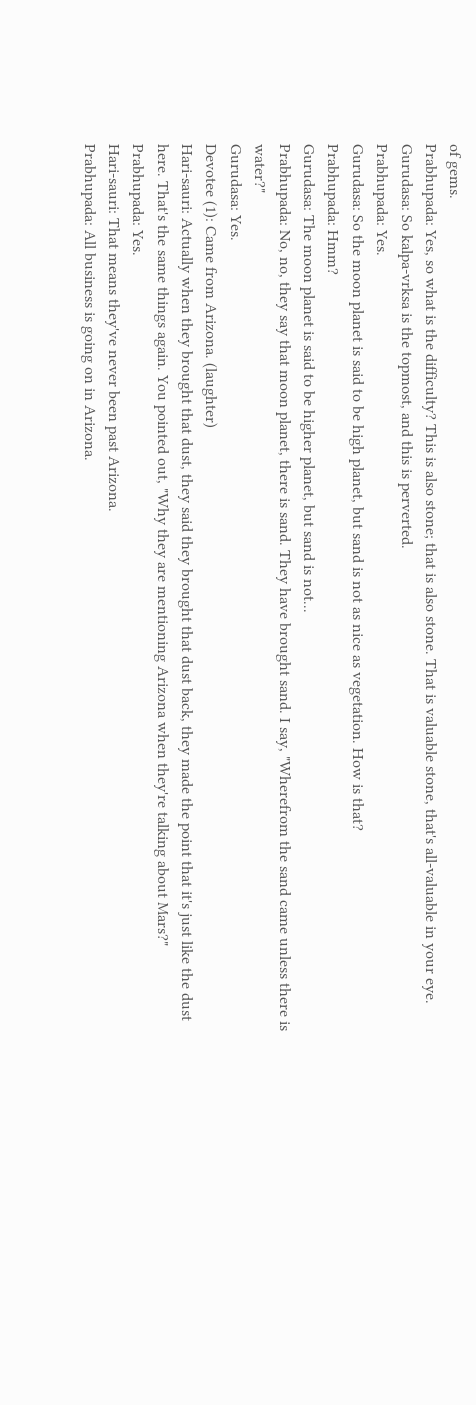of gems.
Prabhupada: Yes, so what is the difficulty? This is also stone; that is also stone. That is valuable stone, that's all-valuable in your eye.
Gurudasa: So kalpa-vrksa is the topmost, and this is perverted.
Prabhupada: Yes.
Gurudasa: So the moon planet is said to be high planet, but sand is not as nice as vegetation. How is that?
Prabhupada: Hmm?
Gurudasa: The moon planet is said to be higher planet, but sand is not...
Prabhupada: No, no, they say that moon planet, there is sand. They have brought sand. I say, "Wherefrom the sand came unless there is water?"
Gurudasa: Yes.
Devotee (1): Came from Arizona. (laughter)
Hari-sauri: Actually when they brought that dust, they said they brought that dust back, they made the point that it's just like the dust here. That's the same things again. You pointed out, "Why they are mentioning Arizona when they're talking about Mars?"
Prabhupada: Yes.
Hari-sauri: That means they've never been past Arizona.
Prabhupada: All business is going on in Arizona.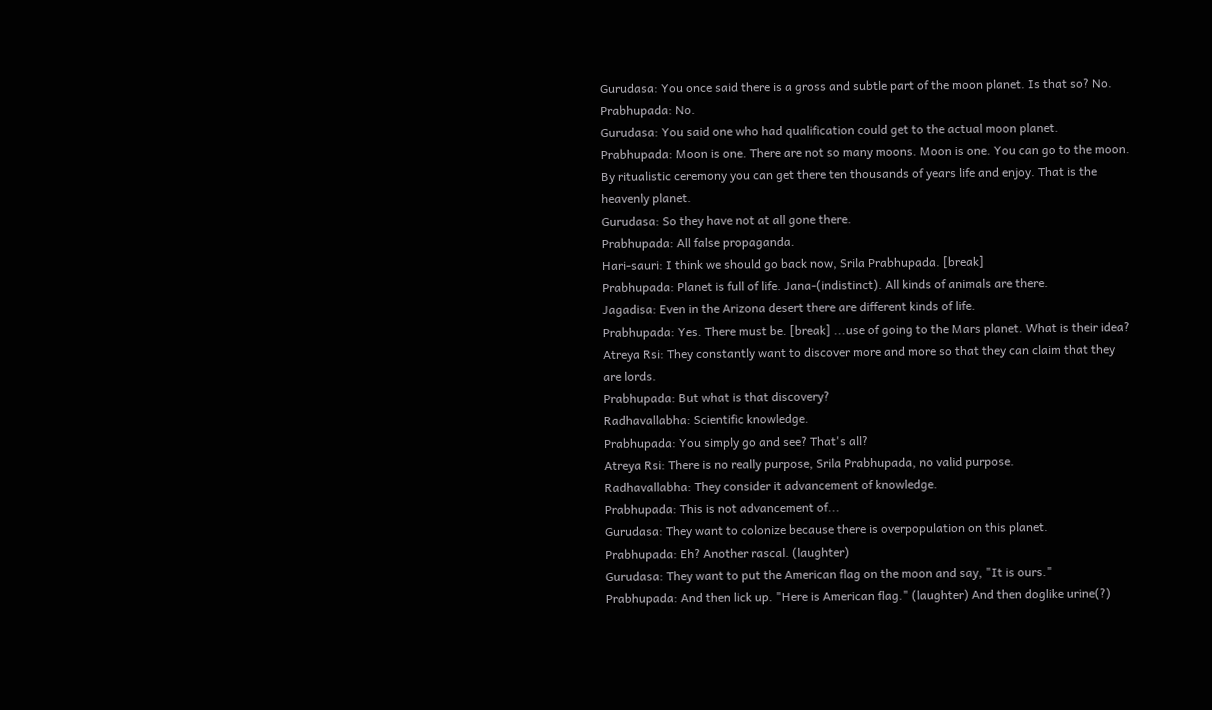Gurudasa: You once said there is a gross and subtle part of the moon planet. Is that so? No.
Prabhupada: No.
Gurudasa: You said one who had qualification could get to the actual moon planet.
Prabhupada: Moon is one. There are not so many moons. Moon is one. You can go to the moon. By ritualistic ceremony you can get there ten thousands of years life and enjoy. That is the heavenly planet.
Gurudasa: So they have not at all gone there.
Prabhupada: All false propaganda.
Hari-sauri: I think we should go back now, Srila Prabhupada. [break]
Prabhupada: Planet is full of life. Jana-(indistinct). All kinds of animals are there.
Jagadisa: Even in the Arizona desert there are different kinds of life.
Prabhupada: Yes. There must be. [break] ...use of going to the Mars planet. What is their idea?
Atreya Rsi: They constantly want to discover more and more so that they can claim that they are lords.
Prabhupada: But what is that discovery?
Radhavallabha: Scientific knowledge.
Prabhupada: You simply go and see? That's all?
Atreya Rsi: There is no really purpose, Srila Prabhupada, no valid purpose.
Radhavallabha: They consider it advancement of knowledge.
Prabhupada: This is not advancement of...
Gurudasa: They want to colonize because there is overpopulation on this planet.
Prabhupada: Eh? Another rascal. (laughter)
Gurudasa: They want to put the American flag on the moon and say, "It is ours."
Prabhupada: And then lick up. "Here is American flag." (laughter) And then doglike urine(?)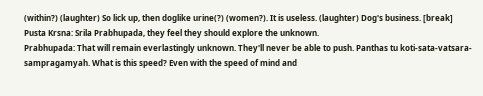(within?) (laughter) So lick up, then doglike urine(?) (women?). It is useless. (laughter) Dog's business. [break]
Pusta Krsna: Srila Prabhupada, they feel they should explore the unknown.
Prabhupada: That will remain everlastingly unknown. They'll never be able to push. Panthas tu koti-sata-vatsara-sampragamyah. What is this speed? Even with the speed of mind and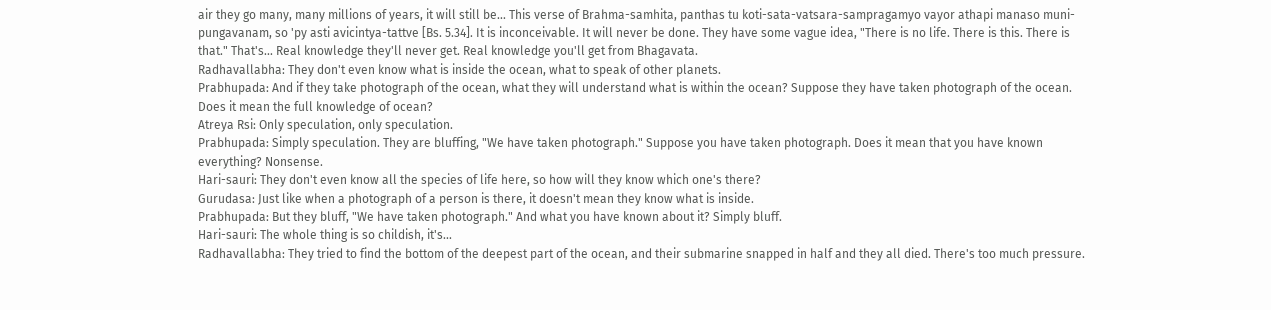air they go many, many millions of years, it will still be... This verse of Brahma-samhita, panthas tu koti-sata-vatsara-sampragamyo vayor athapi manaso muni-pungavanam, so 'py asti avicintya-tattve [Bs. 5.34]. It is inconceivable. It will never be done. They have some vague idea, "There is no life. There is this. There is that." That's... Real knowledge they'll never get. Real knowledge you'll get from Bhagavata.
Radhavallabha: They don't even know what is inside the ocean, what to speak of other planets.
Prabhupada: And if they take photograph of the ocean, what they will understand what is within the ocean? Suppose they have taken photograph of the ocean. Does it mean the full knowledge of ocean?
Atreya Rsi: Only speculation, only speculation.
Prabhupada: Simply speculation. They are bluffing, "We have taken photograph." Suppose you have taken photograph. Does it mean that you have known everything? Nonsense.
Hari-sauri: They don't even know all the species of life here, so how will they know which one's there?
Gurudasa: Just like when a photograph of a person is there, it doesn't mean they know what is inside.
Prabhupada: But they bluff, "We have taken photograph." And what you have known about it? Simply bluff.
Hari-sauri: The whole thing is so childish, it's...
Radhavallabha: They tried to find the bottom of the deepest part of the ocean, and their submarine snapped in half and they all died. There's too much pressure.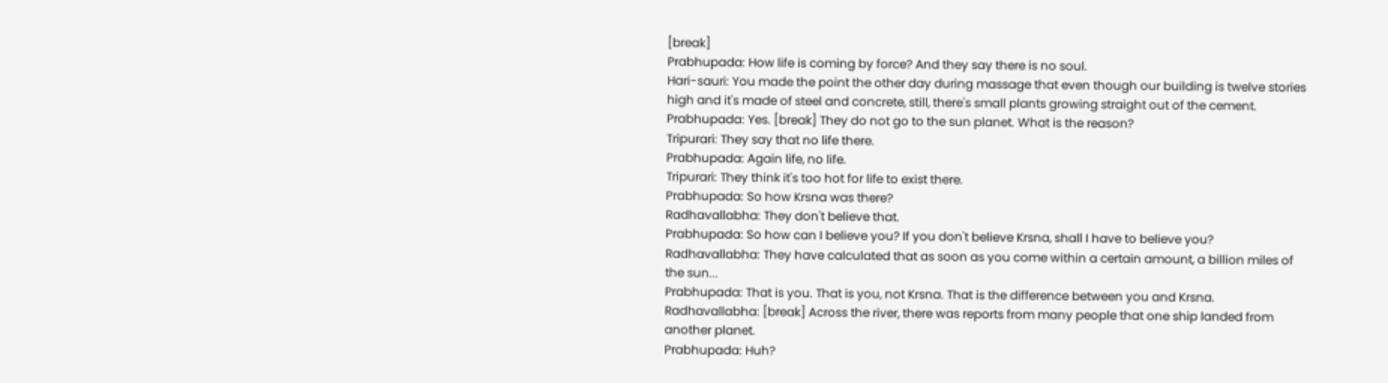[break]
Prabhupada: How life is coming by force? And they say there is no soul.
Hari-sauri: You made the point the other day during massage that even though our building is twelve stories high and it's made of steel and concrete, still, there's small plants growing straight out of the cement.
Prabhupada: Yes. [break] They do not go to the sun planet. What is the reason?
Tripurari: They say that no life there.
Prabhupada: Again life, no life.
Tripurari: They think it's too hot for life to exist there.
Prabhupada: So how Krsna was there?
Radhavallabha: They don't believe that.
Prabhupada: So how can I believe you? If you don't believe Krsna, shall I have to believe you?
Radhavallabha: They have calculated that as soon as you come within a certain amount, a billion miles of the sun...
Prabhupada: That is you. That is you, not Krsna. That is the difference between you and Krsna.
Radhavallabha: [break] Across the river, there was reports from many people that one ship landed from another planet.
Prabhupada: Huh?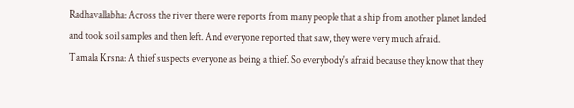Radhavallabha: Across the river there were reports from many people that a ship from another planet landed and took soil samples and then left. And everyone reported that saw, they were very much afraid.
Tamala Krsna: A thief suspects everyone as being a thief. So everybody's afraid because they know that they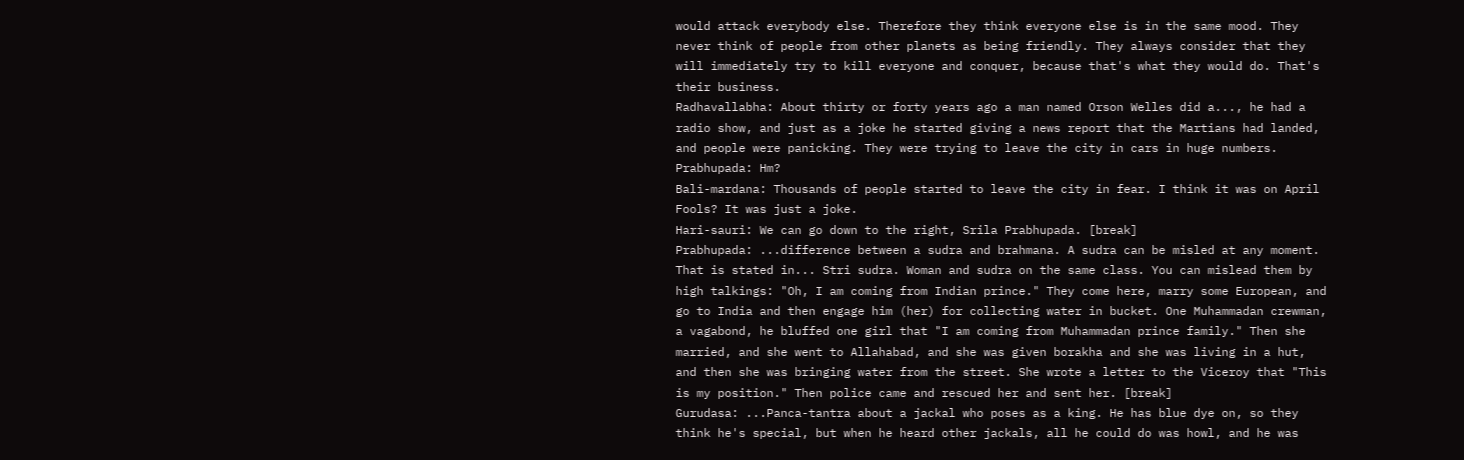would attack everybody else. Therefore they think everyone else is in the same mood. They never think of people from other planets as being friendly. They always consider that they will immediately try to kill everyone and conquer, because that's what they would do. That's their business.
Radhavallabha: About thirty or forty years ago a man named Orson Welles did a..., he had a radio show, and just as a joke he started giving a news report that the Martians had landed, and people were panicking. They were trying to leave the city in cars in huge numbers.
Prabhupada: Hm?
Bali-mardana: Thousands of people started to leave the city in fear. I think it was on April Fools? It was just a joke.
Hari-sauri: We can go down to the right, Srila Prabhupada. [break]
Prabhupada: ...difference between a sudra and brahmana. A sudra can be misled at any moment. That is stated in... Stri sudra. Woman and sudra on the same class. You can mislead them by high talkings: "Oh, I am coming from Indian prince." They come here, marry some European, and go to India and then engage him (her) for collecting water in bucket. One Muhammadan crewman, a vagabond, he bluffed one girl that "I am coming from Muhammadan prince family." Then she married, and she went to Allahabad, and she was given borakha and she was living in a hut, and then she was bringing water from the street. She wrote a letter to the Viceroy that "This is my position." Then police came and rescued her and sent her. [break]
Gurudasa: ...Panca-tantra about a jackal who poses as a king. He has blue dye on, so they think he's special, but when he heard other jackals, all he could do was howl, and he was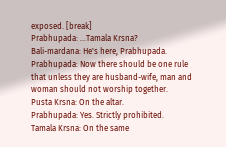exposed. [break]
Prabhupada: ...Tamala Krsna?
Bali-mardana: He's here, Prabhupada.
Prabhupada: Now there should be one rule that unless they are husband-wife, man and woman should not worship together.
Pusta Krsna: On the altar.
Prabhupada: Yes. Strictly prohibited.
Tamala Krsna: On the same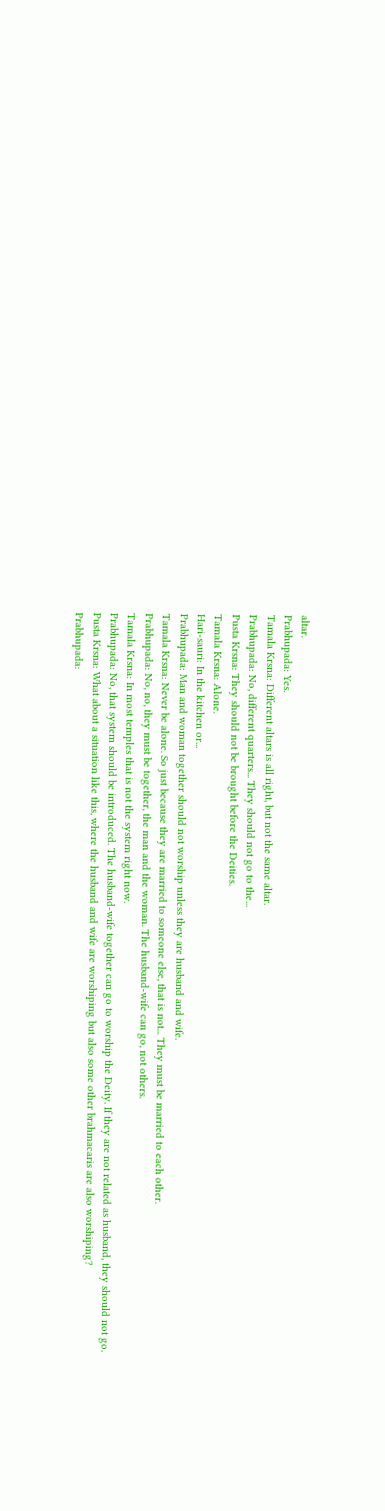altar.
Prabhupada: Yes.
Tamala Krsna: Different altars is all right, but not the same altar.
Prabhupada: No, different quarters... They should not go to the...
Pusta Krsna: They should not be brought before the Deities.
Tamala Krsna: Alone.
Hari-sauri: In the kitchen or...
Prabhupada: Man and woman together should not worship unless they are husband and wife.
Tamala Krsna: Never be alone. So just because they are married to someone else, that is not... They must be married to each other.
Prabhupada: No, no, they must be together, the man and the woman. The husband-wife can go, not others.
Tamala Krsna: In most temples that is not the system right now.
Prabhupada: No, that system should be introduced. The husband-wife together can go to worship the Deity. If they are not related as husband, they should not go.
Pusta Krsna: What about a situation like this, where the husband and wife are worshiping but also some other brahmacaris are also worshiping?
Prabhupada: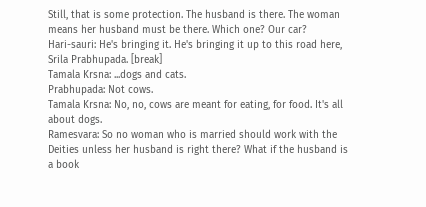Still, that is some protection. The husband is there. The woman means her husband must be there. Which one? Our car?
Hari-sauri: He's bringing it. He's bringing it up to this road here, Srila Prabhupada. [break]
Tamala Krsna: ...dogs and cats.
Prabhupada: Not cows.
Tamala Krsna: No, no, cows are meant for eating, for food. It's all about dogs.
Ramesvara: So no woman who is married should work with the Deities unless her husband is right there? What if the husband is a book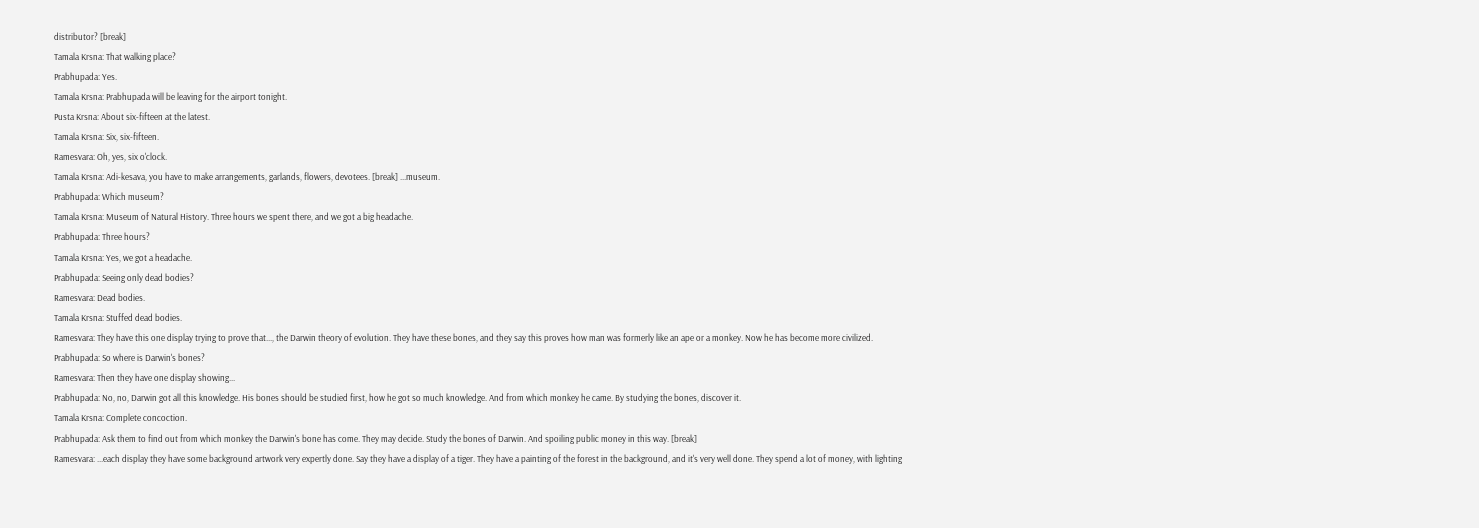distributor? [break]
Tamala Krsna: That walking place?
Prabhupada: Yes.
Tamala Krsna: Prabhupada will be leaving for the airport tonight.
Pusta Krsna: About six-fifteen at the latest.
Tamala Krsna: Six, six-fifteen.
Ramesvara: Oh, yes, six o'clock.
Tamala Krsna: Adi-kesava, you have to make arrangements, garlands, flowers, devotees. [break] ...museum.
Prabhupada: Which museum?
Tamala Krsna: Museum of Natural History. Three hours we spent there, and we got a big headache.
Prabhupada: Three hours?
Tamala Krsna: Yes, we got a headache.
Prabhupada: Seeing only dead bodies?
Ramesvara: Dead bodies.
Tamala Krsna: Stuffed dead bodies.
Ramesvara: They have this one display trying to prove that..., the Darwin theory of evolution. They have these bones, and they say this proves how man was formerly like an ape or a monkey. Now he has become more civilized.
Prabhupada: So where is Darwin's bones?
Ramesvara: Then they have one display showing...
Prabhupada: No, no, Darwin got all this knowledge. His bones should be studied first, how he got so much knowledge. And from which monkey he came. By studying the bones, discover it.
Tamala Krsna: Complete concoction.
Prabhupada: Ask them to find out from which monkey the Darwin's bone has come. They may decide. Study the bones of Darwin. And spoiling public money in this way. [break]
Ramesvara: ...each display they have some background artwork very expertly done. Say they have a display of a tiger. They have a painting of the forest in the background, and it's very well done. They spend a lot of money, with lighting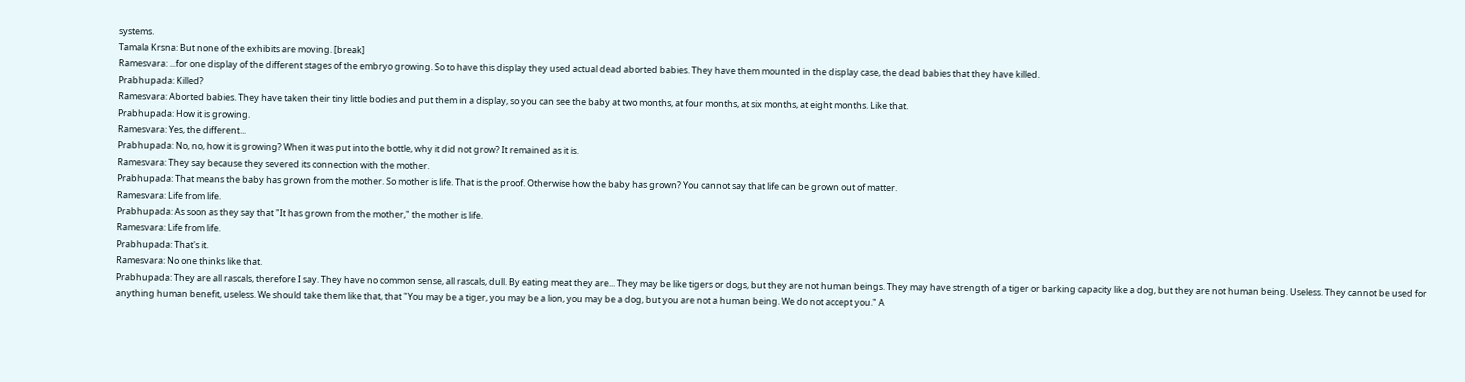systems.
Tamala Krsna: But none of the exhibits are moving. [break]
Ramesvara: ...for one display of the different stages of the embryo growing. So to have this display they used actual dead aborted babies. They have them mounted in the display case, the dead babies that they have killed.
Prabhupada: Killed?
Ramesvara: Aborted babies. They have taken their tiny little bodies and put them in a display, so you can see the baby at two months, at four months, at six months, at eight months. Like that.
Prabhupada: How it is growing.
Ramesvara: Yes, the different...
Prabhupada: No, no, how it is growing? When it was put into the bottle, why it did not grow? It remained as it is.
Ramesvara: They say because they severed its connection with the mother.
Prabhupada: That means the baby has grown from the mother. So mother is life. That is the proof. Otherwise how the baby has grown? You cannot say that life can be grown out of matter.
Ramesvara: Life from life.
Prabhupada: As soon as they say that "It has grown from the mother," the mother is life.
Ramesvara: Life from life.
Prabhupada: That's it.
Ramesvara: No one thinks like that.
Prabhupada: They are all rascals, therefore I say. They have no common sense, all rascals, dull. By eating meat they are... They may be like tigers or dogs, but they are not human beings. They may have strength of a tiger or barking capacity like a dog, but they are not human being. Useless. They cannot be used for anything human benefit, useless. We should take them like that, that "You may be a tiger, you may be a lion, you may be a dog, but you are not a human being. We do not accept you." A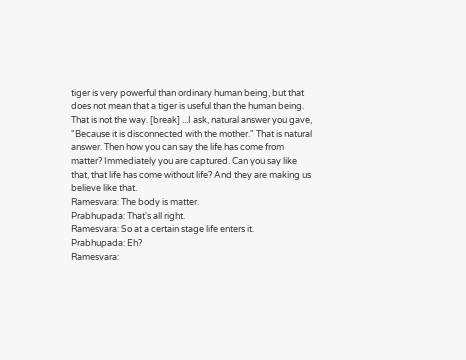tiger is very powerful than ordinary human being, but that does not mean that a tiger is useful than the human being. That is not the way. [break] ...I ask, natural answer you gave, "Because it is disconnected with the mother." That is natural answer. Then how you can say the life has come from matter? Immediately you are captured. Can you say like that, that life has come without life? And they are making us believe like that.
Ramesvara: The body is matter.
Prabhupada: That's all right.
Ramesvara: So at a certain stage life enters it.
Prabhupada: Eh?
Ramesvara: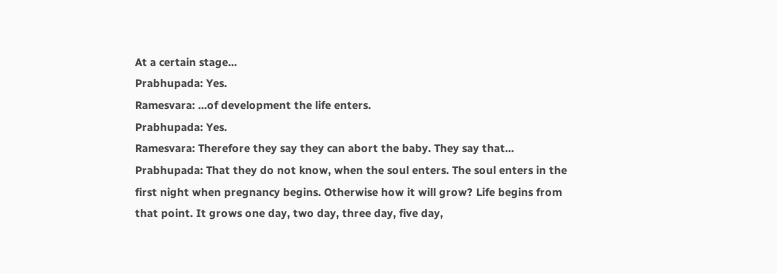At a certain stage...
Prabhupada: Yes.
Ramesvara: ...of development the life enters.
Prabhupada: Yes.
Ramesvara: Therefore they say they can abort the baby. They say that...
Prabhupada: That they do not know, when the soul enters. The soul enters in the first night when pregnancy begins. Otherwise how it will grow? Life begins from that point. It grows one day, two day, three day, five day,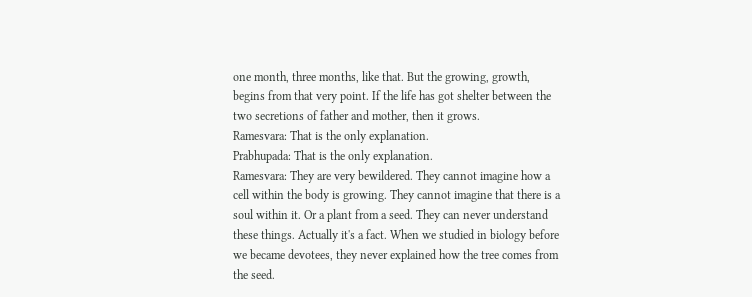one month, three months, like that. But the growing, growth, begins from that very point. If the life has got shelter between the two secretions of father and mother, then it grows.
Ramesvara: That is the only explanation.
Prabhupada: That is the only explanation.
Ramesvara: They are very bewildered. They cannot imagine how a cell within the body is growing. They cannot imagine that there is a soul within it. Or a plant from a seed. They can never understand these things. Actually it's a fact. When we studied in biology before we became devotees, they never explained how the tree comes from the seed.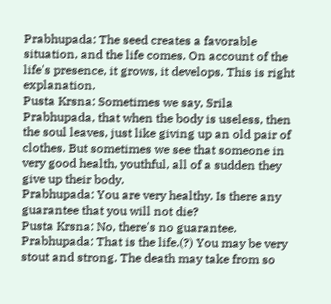Prabhupada: The seed creates a favorable situation, and the life comes. On account of the life's presence, it grows, it develops. This is right explanation.
Pusta Krsna: Sometimes we say, Srila Prabhupada, that when the body is useless, then the soul leaves, just like giving up an old pair of clothes. But sometimes we see that someone in very good health, youthful, all of a sudden they give up their body.
Prabhupada: You are very healthy. Is there any guarantee that you will not die?
Pusta Krsna: No, there's no guarantee.
Prabhupada: That is the life.(?) You may be very stout and strong. The death may take from so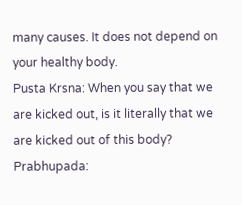many causes. It does not depend on your healthy body.
Pusta Krsna: When you say that we are kicked out, is it literally that we are kicked out of this body?
Prabhupada: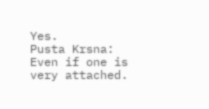Yes.
Pusta Krsna: Even if one is very attached.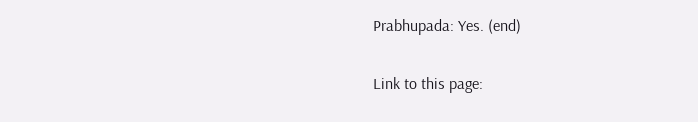Prabhupada: Yes. (end)

Link to this page: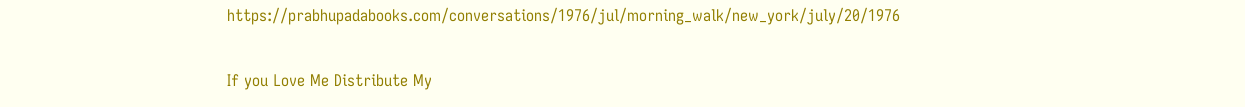https://prabhupadabooks.com/conversations/1976/jul/morning_walk/new_york/july/20/1976

If you Love Me Distribute My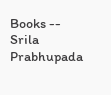Books -- Srila Prabhupada